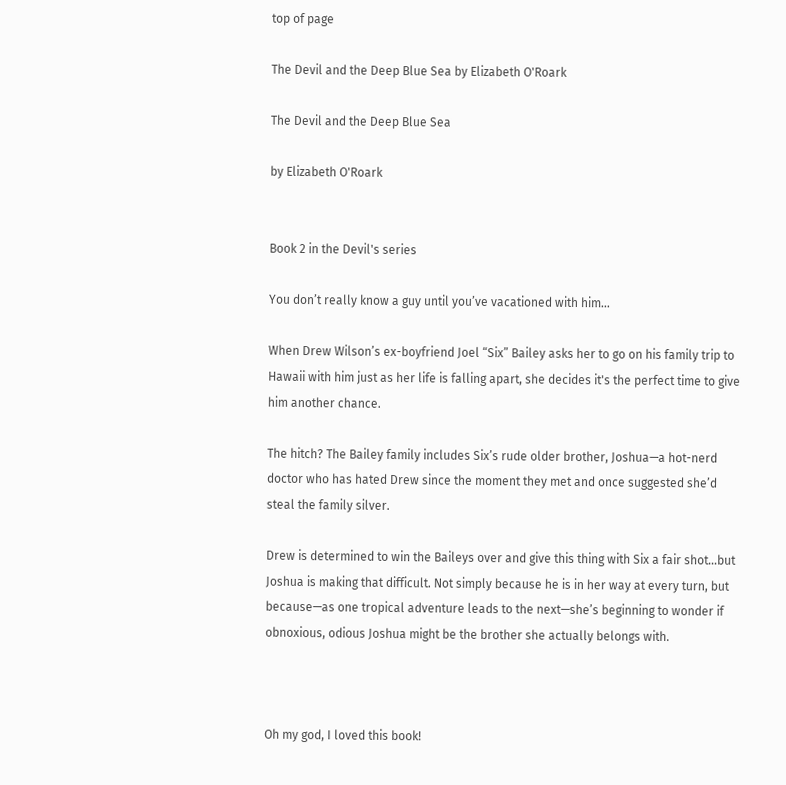top of page

The Devil and the Deep Blue Sea by Elizabeth O'Roark

The Devil and the Deep Blue Sea

by Elizabeth O'Roark


Book 2 in the Devil's series

You don’t really know a guy until you’ve vacationed with him…

When Drew Wilson’s ex-boyfriend Joel “Six” Bailey asks her to go on his family trip to Hawaii with him just as her life is falling apart, she decides it's the perfect time to give him another chance.

The hitch? The Bailey family includes Six’s rude older brother, Joshua—a hot-nerd doctor who has hated Drew since the moment they met and once suggested she’d steal the family silver.

Drew is determined to win the Baileys over and give this thing with Six a fair shot…but Joshua is making that difficult. Not simply because he is in her way at every turn, but because—as one tropical adventure leads to the next—she’s beginning to wonder if obnoxious, odious Joshua might be the brother she actually belongs with.



Oh my god, I loved this book!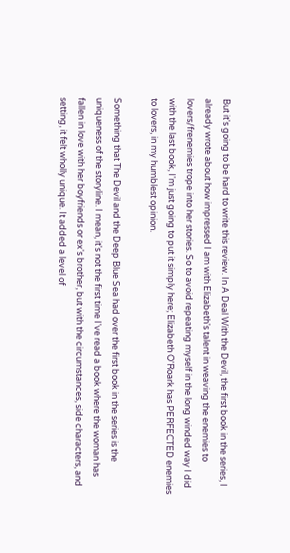But it's going to be hard to write this review. In A Deal With the Devil, the first book in the series, I already wrote about how impressed I am with Elizabeth's talent in weaving the enemies to lovers/frenemies trope into her stories. So to avoid repeating myself in the long winded way I did with the last book, I'm just going to put it simply here; Elizabeth O'Roark has PERFECTED enemies to lovers, in my humblest opinion.

Something that The Devil and the Deep Blue Sea had over the first book in the series is the uniqueness of the storyline. I mean, it's not the first time I've read a book where the woman has fallen in love with her boyfriends or ex's brother, but with the circumstances, side characters, and setting, it felt wholly unique. It added a level of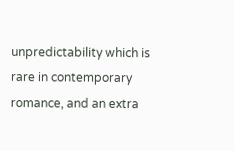unpredictability which is rare in contemporary romance, and an extra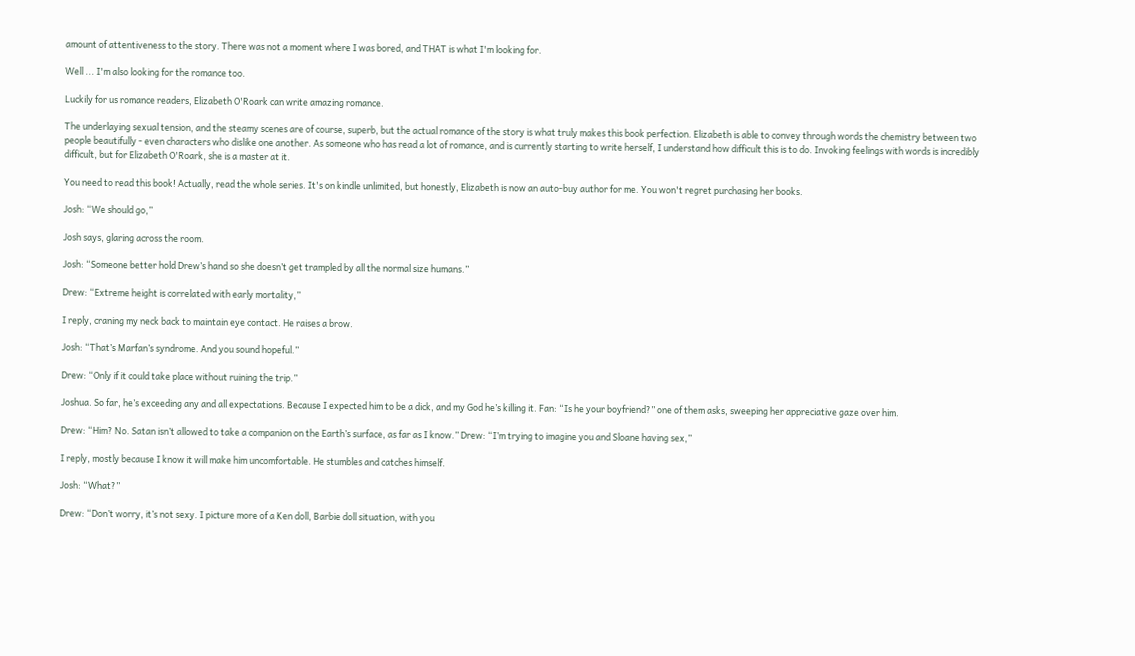amount of attentiveness to the story. There was not a moment where I was bored, and THAT is what I'm looking for.

Well ... I'm also looking for the romance too.

Luckily for us romance readers, Elizabeth O'Roark can write amazing romance.

The underlaying sexual tension, and the steamy scenes are of course, superb, but the actual romance of the story is what truly makes this book perfection. Elizabeth is able to convey through words the chemistry between two people beautifully - even characters who dislike one another. As someone who has read a lot of romance, and is currently starting to write herself, I understand how difficult this is to do. Invoking feelings with words is incredibly difficult, but for Elizabeth O'Roark, she is a master at it.

You need to read this book! Actually, read the whole series. It's on kindle unlimited, but honestly, Elizabeth is now an auto-buy author for me. You won't regret purchasing her books.

Josh: “We should go,”

Josh says, glaring across the room.

Josh: “Someone better hold Drew’s hand so she doesn’t get trampled by all the normal size humans.”

Drew: “Extreme height is correlated with early mortality,”

I reply, craning my neck back to maintain eye contact. He raises a brow.

Josh: “That’s Marfan’s syndrome. And you sound hopeful.”

Drew: “Only if it could take place without ruining the trip.”

Joshua. So far, he’s exceeding any and all expectations. Because I expected him to be a dick, and my God he’s killing it. Fan: “Is he your boyfriend?” one of them asks, sweeping her appreciative gaze over him.

Drew: “Him? No. Satan isn’t allowed to take a companion on the Earth’s surface, as far as I know.” Drew: “I’m trying to imagine you and Sloane having sex,”

I reply, mostly because I know it will make him uncomfortable. He stumbles and catches himself.

Josh: “What?”

Drew: “Don’t worry, it’s not sexy. I picture more of a Ken doll, Barbie doll situation, with you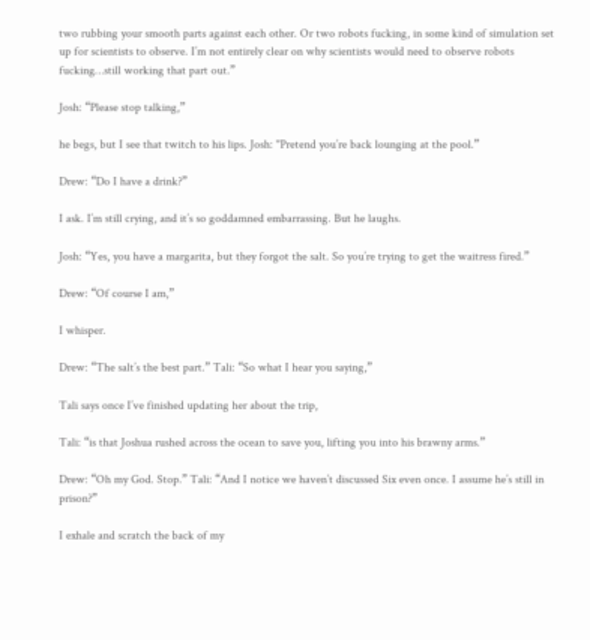two rubbing your smooth parts against each other. Or two robots fucking, in some kind of simulation set up for scientists to observe. I’m not entirely clear on why scientists would need to observe robots fucking…still working that part out.”

Josh: “Please stop talking,”

he begs, but I see that twitch to his lips. Josh: "Pretend you’re back lounging at the pool.”

Drew: “Do I have a drink?”

I ask. I’m still crying, and it’s so goddamned embarrassing. But he laughs.

Josh: “Yes, you have a margarita, but they forgot the salt. So you’re trying to get the waitress fired.”

Drew: “Of course I am,”

I whisper.

Drew: “The salt’s the best part.” Tali: “So what I hear you saying,”

Tali says once I’ve finished updating her about the trip,

Tali: “is that Joshua rushed across the ocean to save you, lifting you into his brawny arms.”

Drew: “Oh my God. Stop.” Tali: “And I notice we haven’t discussed Six even once. I assume he’s still in prison?”

I exhale and scratch the back of my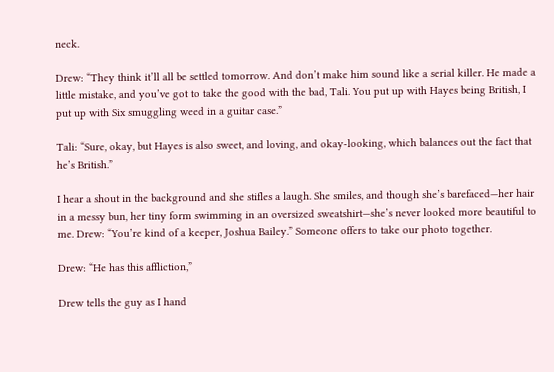neck.

Drew: “They think it’ll all be settled tomorrow. And don’t make him sound like a serial killer. He made a little mistake, and you’ve got to take the good with the bad, Tali. You put up with Hayes being British, I put up with Six smuggling weed in a guitar case.”

Tali: “Sure, okay, but Hayes is also sweet, and loving, and okay-looking, which balances out the fact that he’s British.”

I hear a shout in the background and she stifles a laugh. She smiles, and though she’s barefaced—her hair in a messy bun, her tiny form swimming in an oversized sweatshirt—she’s never looked more beautiful to me. Drew: “You’re kind of a keeper, Joshua Bailey.” Someone offers to take our photo together.

Drew: “He has this affliction,”

Drew tells the guy as I hand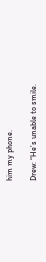him my phone.

Drew: “He’s unable to smile.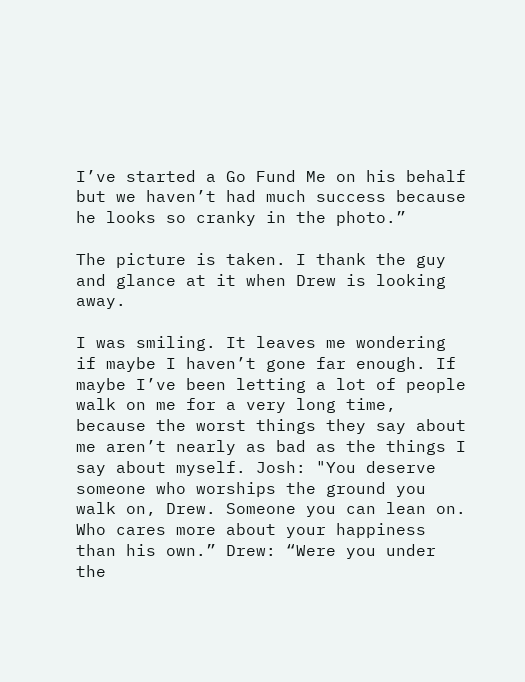I’ve started a Go Fund Me on his behalf but we haven’t had much success because he looks so cranky in the photo.”

The picture is taken. I thank the guy and glance at it when Drew is looking away.

I was smiling. It leaves me wondering if maybe I haven’t gone far enough. If maybe I’ve been letting a lot of people walk on me for a very long time, because the worst things they say about me aren’t nearly as bad as the things I say about myself. Josh: "You deserve someone who worships the ground you walk on, Drew. Someone you can lean on. Who cares more about your happiness than his own.” Drew: “Were you under the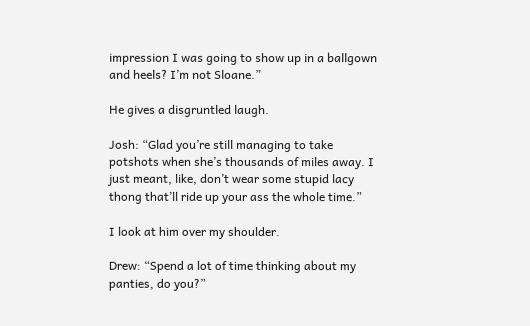impression I was going to show up in a ballgown and heels? I’m not Sloane.”

He gives a disgruntled laugh.

Josh: “Glad you’re still managing to take potshots when she’s thousands of miles away. I just meant, like, don’t wear some stupid lacy thong that’ll ride up your ass the whole time.”

I look at him over my shoulder.

Drew: “Spend a lot of time thinking about my panties, do you?”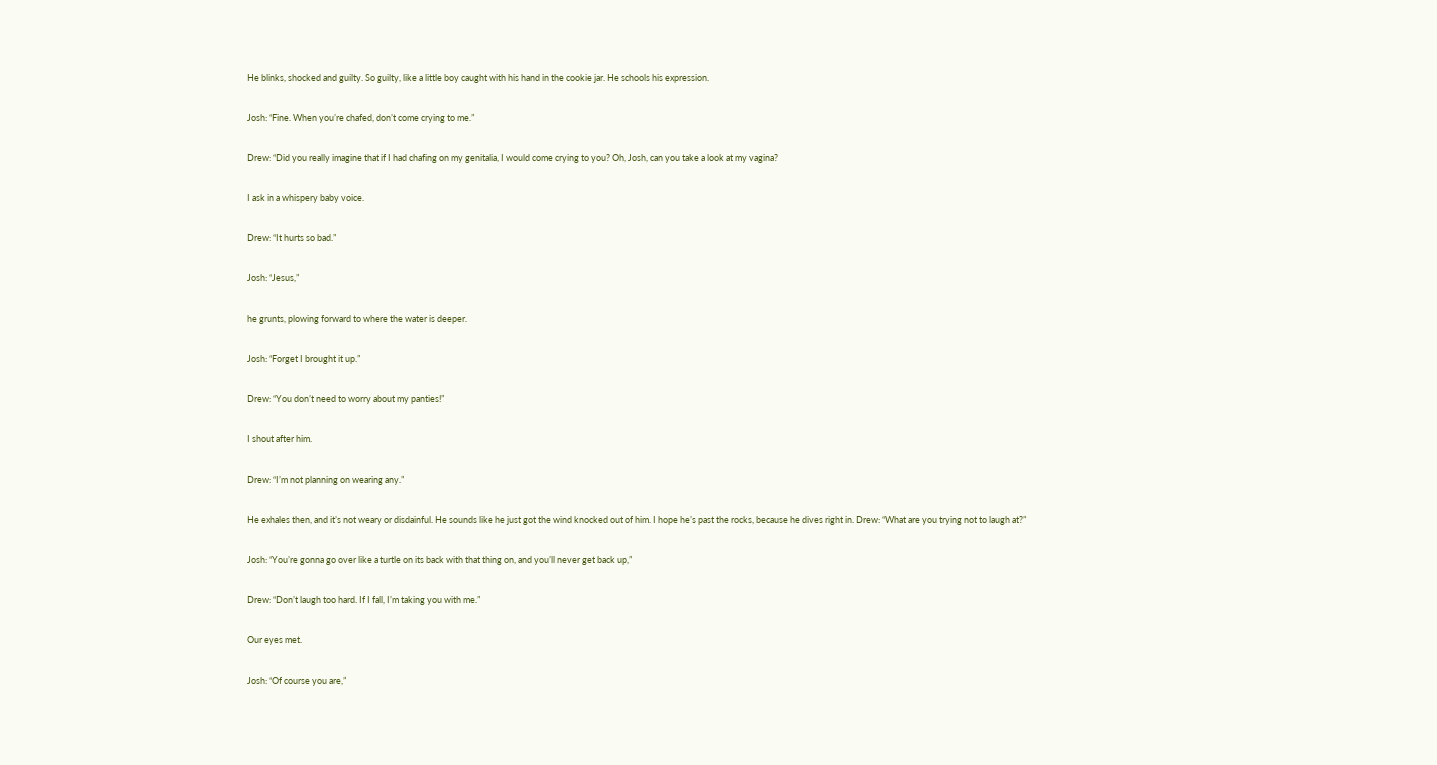He blinks, shocked and guilty. So guilty, like a little boy caught with his hand in the cookie jar. He schools his expression.

Josh: “Fine. When you’re chafed, don’t come crying to me.”

Drew: “Did you really imagine that if I had chafing on my genitalia, I would come crying to you? Oh, Josh, can you take a look at my vagina?

I ask in a whispery baby voice.

Drew: “It hurts so bad.”

Josh: “Jesus,”

he grunts, plowing forward to where the water is deeper.

Josh: “Forget I brought it up.”

Drew: “You don’t need to worry about my panties!”

I shout after him.

Drew: “I’m not planning on wearing any.”

He exhales then, and it’s not weary or disdainful. He sounds like he just got the wind knocked out of him. I hope he’s past the rocks, because he dives right in. Drew: “What are you trying not to laugh at?”

Josh: “You’re gonna go over like a turtle on its back with that thing on, and you’ll never get back up,”

Drew: “Don’t laugh too hard. If I fall, I’m taking you with me.”

Our eyes met.

Josh: “Of course you are,”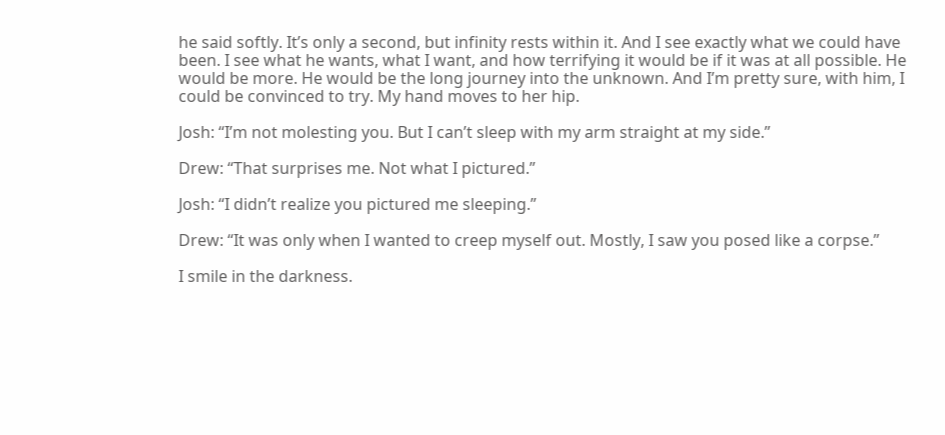he said softly. It’s only a second, but infinity rests within it. And I see exactly what we could have been. I see what he wants, what I want, and how terrifying it would be if it was at all possible. He would be more. He would be the long journey into the unknown. And I’m pretty sure, with him, I could be convinced to try. My hand moves to her hip.

Josh: “I’m not molesting you. But I can’t sleep with my arm straight at my side.”

Drew: “That surprises me. Not what I pictured.”

Josh: “I didn’t realize you pictured me sleeping.”

Drew: “It was only when I wanted to creep myself out. Mostly, I saw you posed like a corpse.”

I smile in the darkness.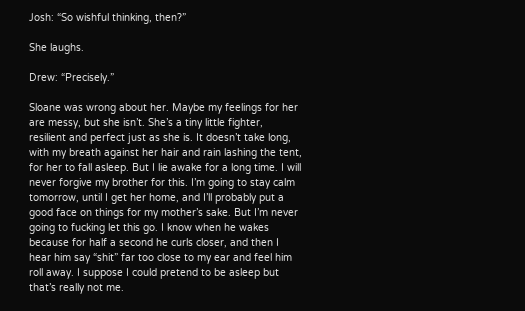Josh: “So wishful thinking, then?”

She laughs.

Drew: “Precisely.”

Sloane was wrong about her. Maybe my feelings for her are messy, but she isn’t. She’s a tiny little fighter, resilient and perfect just as she is. It doesn’t take long, with my breath against her hair and rain lashing the tent, for her to fall asleep. But I lie awake for a long time. I will never forgive my brother for this. I’m going to stay calm tomorrow, until I get her home, and I’ll probably put a good face on things for my mother’s sake. But I’m never going to fucking let this go. I know when he wakes because for half a second he curls closer, and then I hear him say “shit” far too close to my ear and feel him roll away. I suppose I could pretend to be asleep but that’s really not me.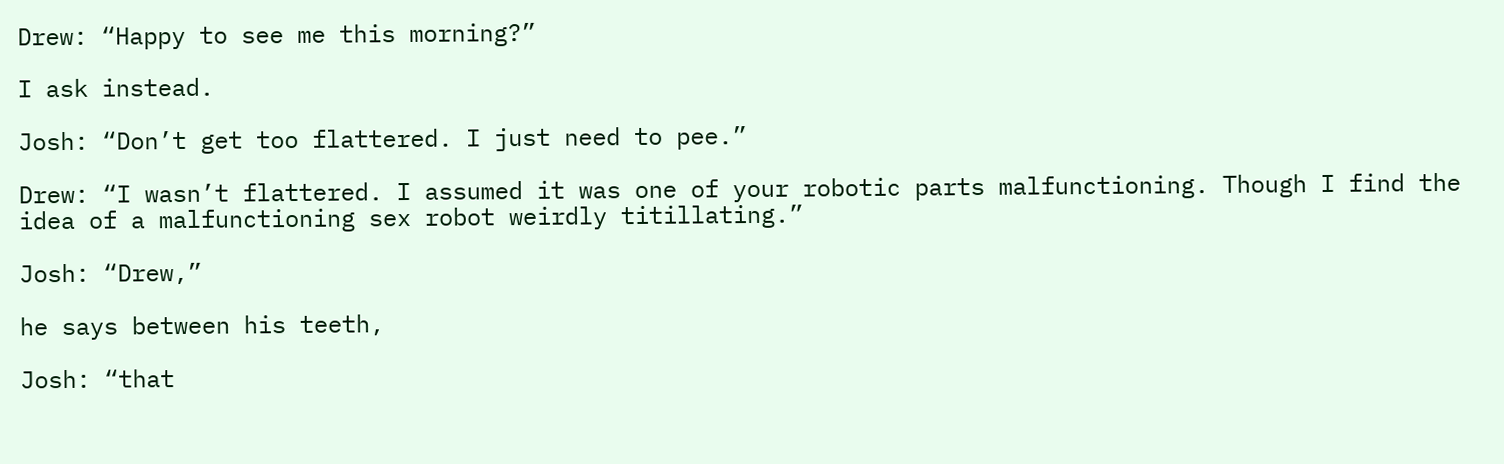Drew: “Happy to see me this morning?”

I ask instead.

Josh: “Don’t get too flattered. I just need to pee.”

Drew: “I wasn’t flattered. I assumed it was one of your robotic parts malfunctioning. Though I find the idea of a malfunctioning sex robot weirdly titillating.”

Josh: “Drew,”

he says between his teeth,

Josh: “that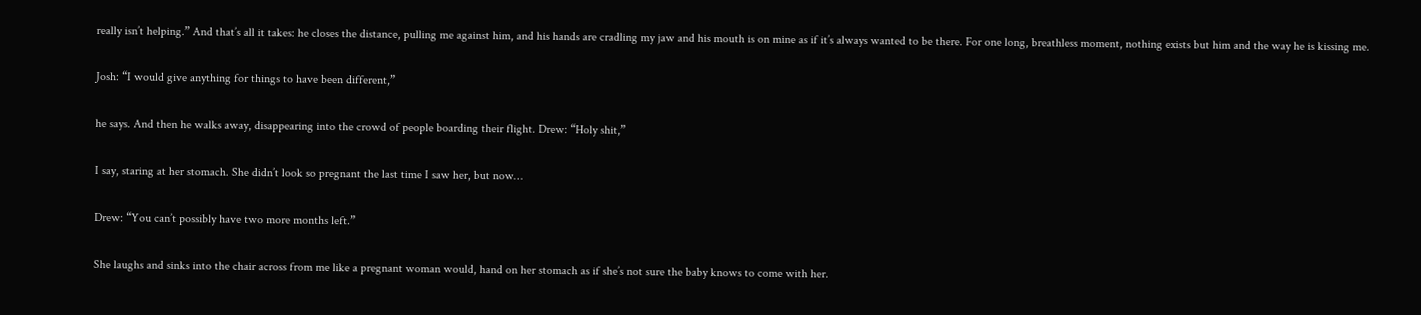really isn’t helping.” And that’s all it takes: he closes the distance, pulling me against him, and his hands are cradling my jaw and his mouth is on mine as if it’s always wanted to be there. For one long, breathless moment, nothing exists but him and the way he is kissing me.

Josh: “I would give anything for things to have been different,”

he says. And then he walks away, disappearing into the crowd of people boarding their flight. Drew: “Holy shit,”

I say, staring at her stomach. She didn’t look so pregnant the last time I saw her, but now…

Drew: “You can’t possibly have two more months left.”

She laughs and sinks into the chair across from me like a pregnant woman would, hand on her stomach as if she’s not sure the baby knows to come with her.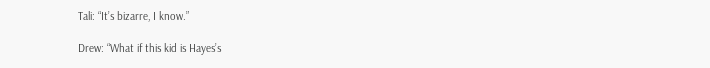Tali: “It’s bizarre, I know.”

Drew: “What if this kid is Hayes’s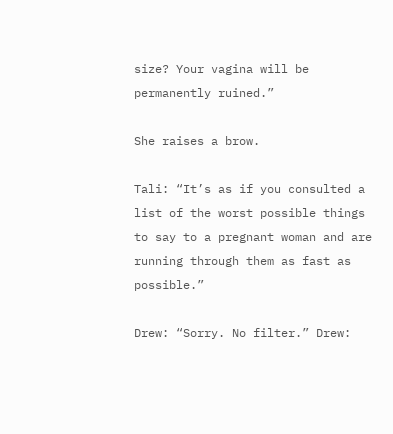size? Your vagina will be permanently ruined.”

She raises a brow.

Tali: “It’s as if you consulted a list of the worst possible things to say to a pregnant woman and are running through them as fast as possible.”

Drew: “Sorry. No filter.” Drew: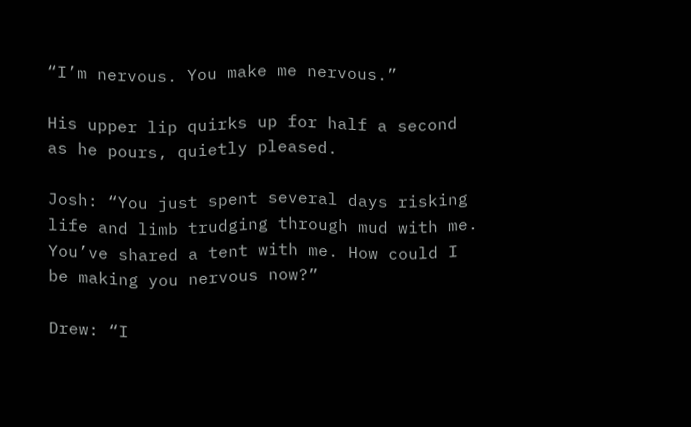“I’m nervous. You make me nervous.”

His upper lip quirks up for half a second as he pours, quietly pleased.

Josh: “You just spent several days risking life and limb trudging through mud with me. You’ve shared a tent with me. How could I be making you nervous now?”

Drew: “I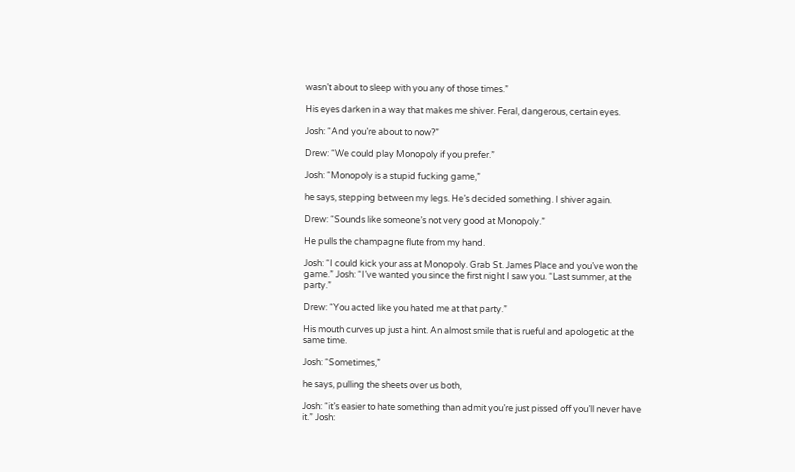wasn’t about to sleep with you any of those times.”

His eyes darken in a way that makes me shiver. Feral, dangerous, certain eyes.

Josh: “And you’re about to now?”

Drew: “We could play Monopoly if you prefer.”

Josh: “Monopoly is a stupid fucking game,”

he says, stepping between my legs. He’s decided something. I shiver again.

Drew: “Sounds like someone’s not very good at Monopoly.”

He pulls the champagne flute from my hand.

Josh: “I could kick your ass at Monopoly. Grab St. James Place and you’ve won the game.” Josh: “I’ve wanted you since the first night I saw you. “Last summer, at the party.”

Drew: “You acted like you hated me at that party.”

His mouth curves up just a hint. An almost smile that is rueful and apologetic at the same time.

Josh: “Sometimes,”

he says, pulling the sheets over us both,

Josh: “it’s easier to hate something than admit you’re just pissed off you’ll never have it.” Josh: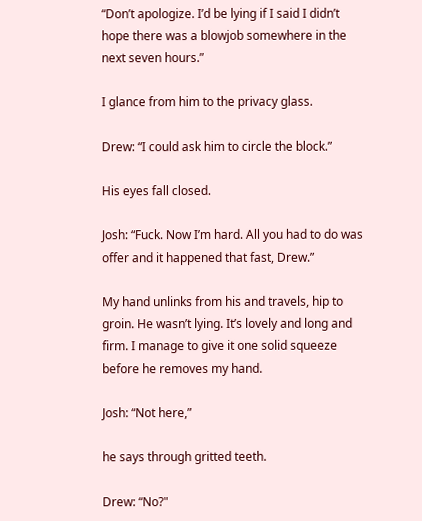“Don’t apologize. I’d be lying if I said I didn’t hope there was a blowjob somewhere in the next seven hours.”

I glance from him to the privacy glass.

Drew: “I could ask him to circle the block.”

His eyes fall closed.

Josh: “Fuck. Now I’m hard. All you had to do was offer and it happened that fast, Drew.”

My hand unlinks from his and travels, hip to groin. He wasn’t lying. It’s lovely and long and firm. I manage to give it one solid squeeze before he removes my hand.

Josh: “Not here,”

he says through gritted teeth.

Drew: “No?"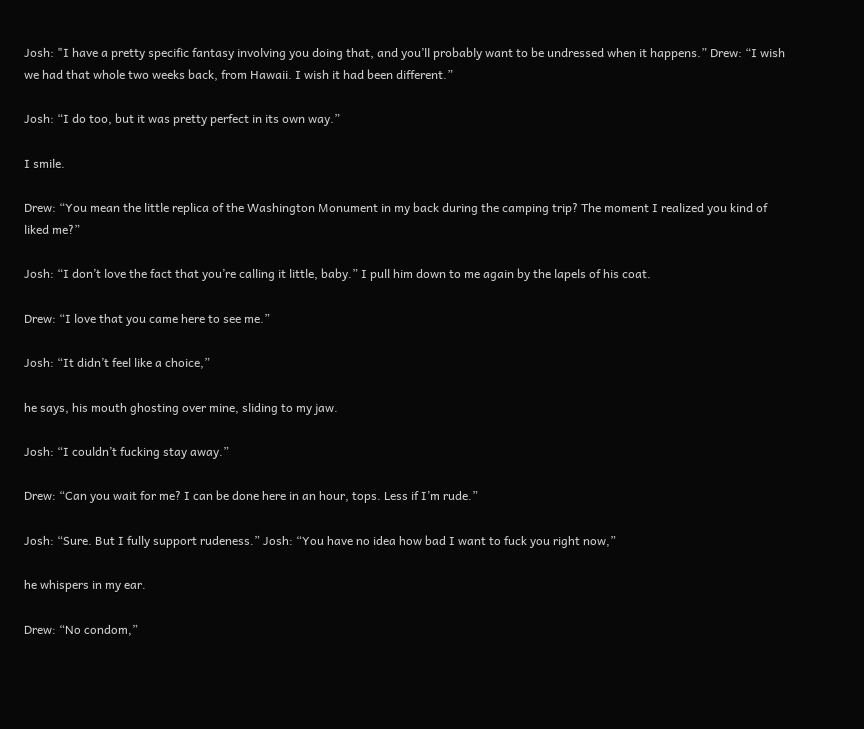Josh: "I have a pretty specific fantasy involving you doing that, and you’ll probably want to be undressed when it happens.” Drew: “I wish we had that whole two weeks back, from Hawaii. I wish it had been different.”

Josh: “I do too, but it was pretty perfect in its own way.”

I smile.

Drew: “You mean the little replica of the Washington Monument in my back during the camping trip? The moment I realized you kind of liked me?”

Josh: “I don’t love the fact that you’re calling it little, baby.” I pull him down to me again by the lapels of his coat.

Drew: “I love that you came here to see me.”

Josh: “It didn’t feel like a choice,”

he says, his mouth ghosting over mine, sliding to my jaw.

Josh: “I couldn’t fucking stay away.”

Drew: “Can you wait for me? I can be done here in an hour, tops. Less if I’m rude.”

Josh: “Sure. But I fully support rudeness.” Josh: “You have no idea how bad I want to fuck you right now,”

he whispers in my ear.

Drew: “No condom,”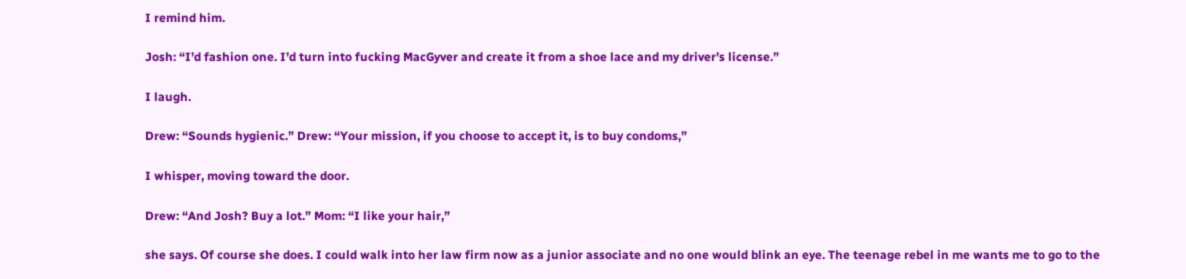I remind him.

Josh: “I’d fashion one. I’d turn into fucking MacGyver and create it from a shoe lace and my driver’s license.”

I laugh.

Drew: “Sounds hygienic.” Drew: “Your mission, if you choose to accept it, is to buy condoms,”

I whisper, moving toward the door.

Drew: “And Josh? Buy a lot.” Mom: “I like your hair,”

she says. Of course she does. I could walk into her law firm now as a junior associate and no one would blink an eye. The teenage rebel in me wants me to go to the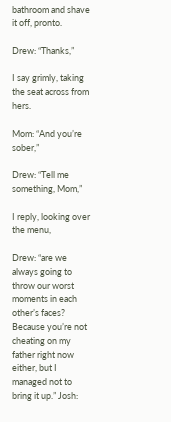bathroom and shave it off, pronto.

Drew: “Thanks,”

I say grimly, taking the seat across from hers.

Mom: “And you’re sober,”

Drew: “Tell me something, Mom,”

I reply, looking over the menu,

Drew: “are we always going to throw our worst moments in each other’s faces? Because you’re not cheating on my father right now either, but I managed not to bring it up.” Josh: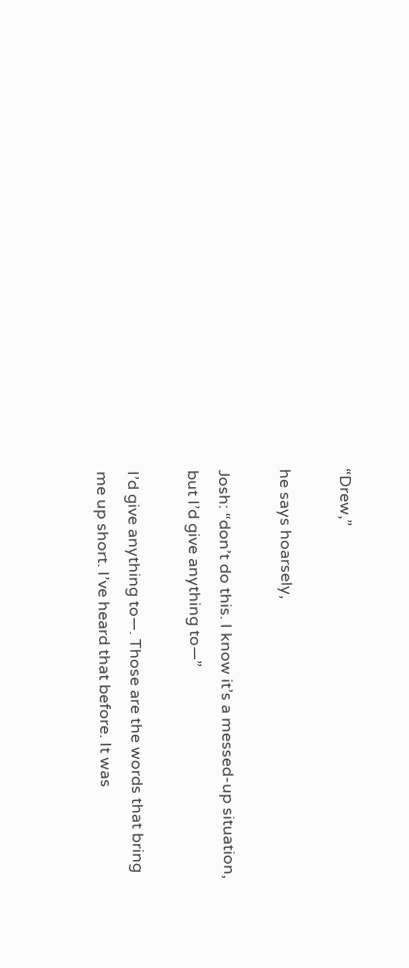“Drew,”

he says hoarsely,

Josh: “don’t do this. I know it’s a messed-up situation, but I’d give anything to—”

I’d give anything to—. Those are the words that bring me up short. I’ve heard that before. It was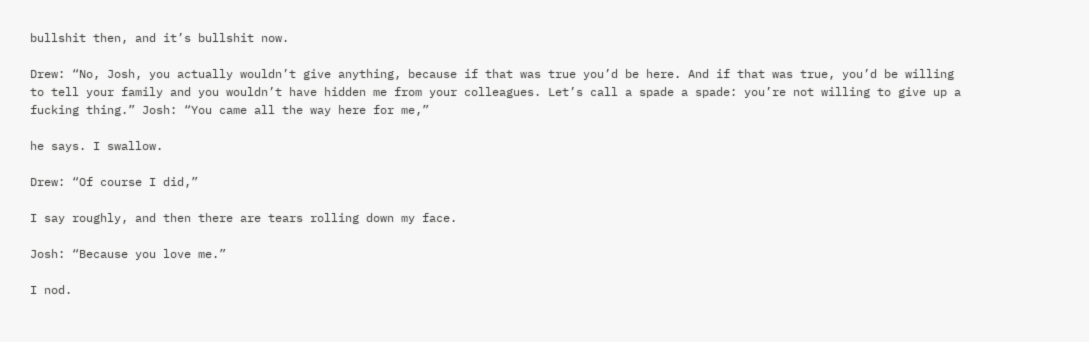bullshit then, and it’s bullshit now.

Drew: “No, Josh, you actually wouldn’t give anything, because if that was true you’d be here. And if that was true, you’d be willing to tell your family and you wouldn’t have hidden me from your colleagues. Let’s call a spade a spade: you’re not willing to give up a fucking thing.” Josh: “You came all the way here for me,”

he says. I swallow.

Drew: “Of course I did,”

I say roughly, and then there are tears rolling down my face.

Josh: “Because you love me.”

I nod.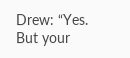Drew: “Yes. But your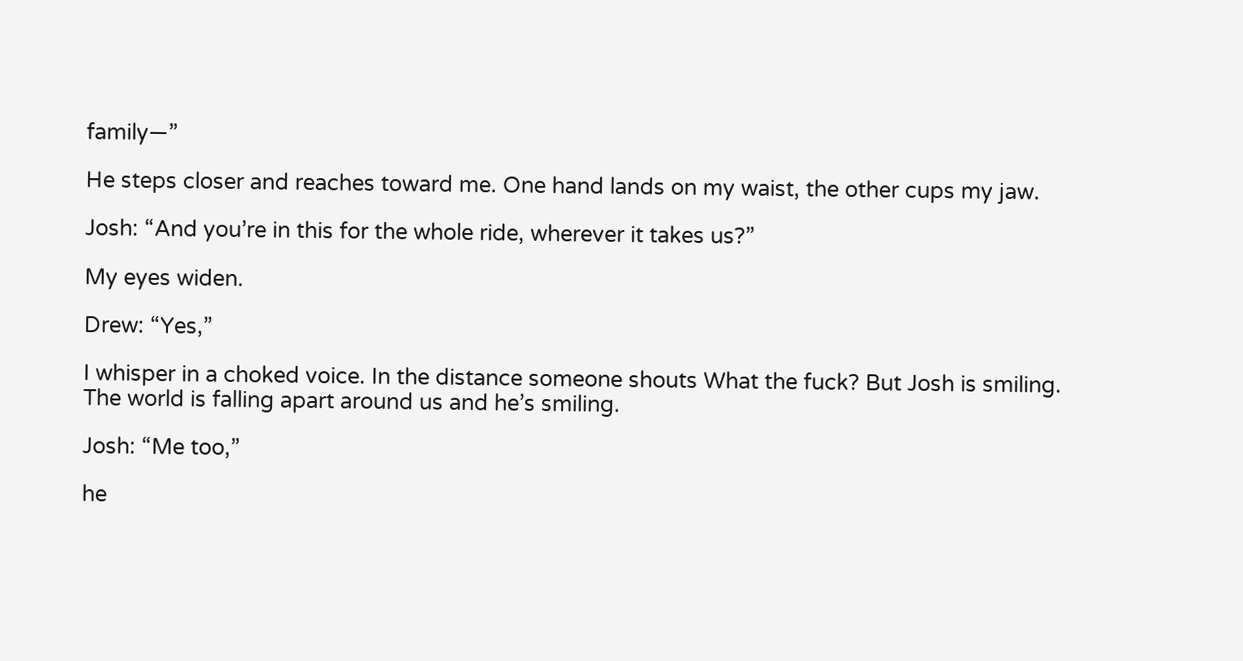family—”

He steps closer and reaches toward me. One hand lands on my waist, the other cups my jaw.

Josh: “And you’re in this for the whole ride, wherever it takes us?”

My eyes widen.

Drew: “Yes,”

I whisper in a choked voice. In the distance someone shouts What the fuck? But Josh is smiling. The world is falling apart around us and he’s smiling.

Josh: “Me too,”

he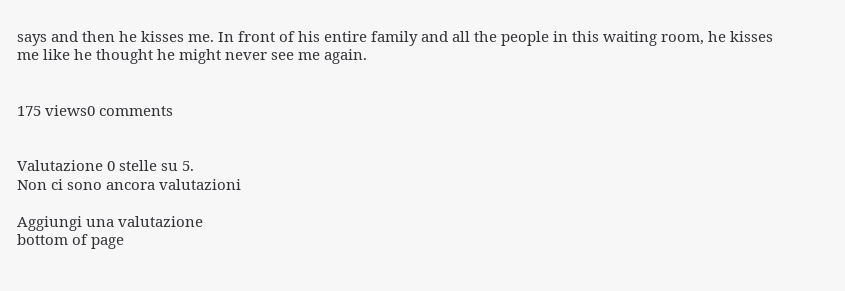says and then he kisses me. In front of his entire family and all the people in this waiting room, he kisses me like he thought he might never see me again.


175 views0 comments


Valutazione 0 stelle su 5.
Non ci sono ancora valutazioni

Aggiungi una valutazione
bottom of page